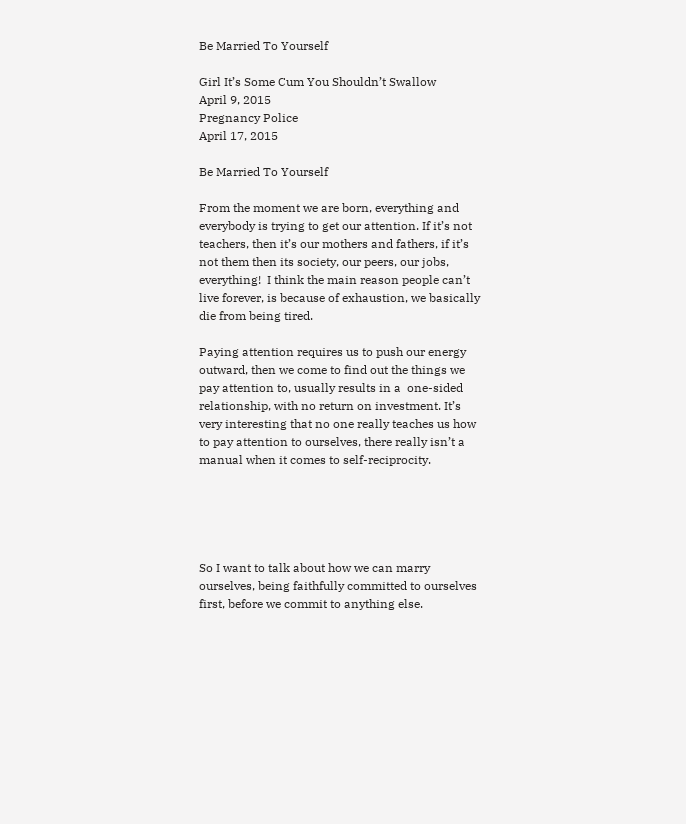Be Married To Yourself

Girl It’s Some Cum You Shouldn’t Swallow
April 9, 2015
Pregnancy Police
April 17, 2015

Be Married To Yourself

From the moment we are born, everything and everybody is trying to get our attention. If it’s not teachers, then it’s our mothers and fathers, if it’s not them then its society, our peers, our jobs, everything!  I think the main reason people can’t live forever, is because of exhaustion, we basically die from being tired.

Paying attention requires us to push our energy outward, then we come to find out the things we pay attention to, usually results in a  one-sided relationship, with no return on investment. It’s very interesting that no one really teaches us how to pay attention to ourselves, there really isn’t a manual when it comes to self-reciprocity.





So I want to talk about how we can marry ourselves, being faithfully committed to ourselves first, before we commit to anything else.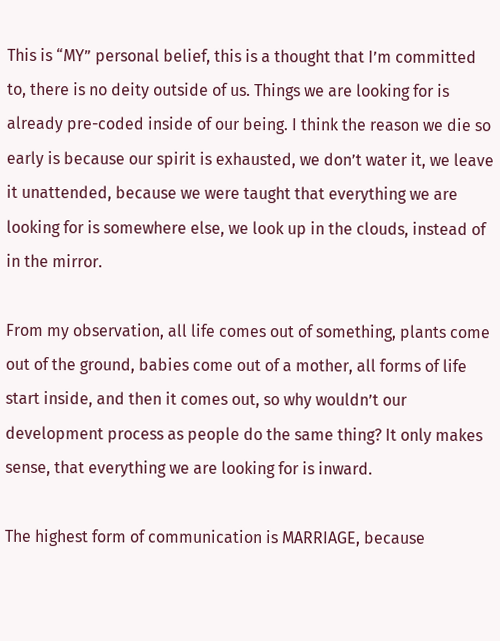This is “MY” personal belief, this is a thought that I’m committed to, there is no deity outside of us. Things we are looking for is already pre-coded inside of our being. I think the reason we die so early is because our spirit is exhausted, we don’t water it, we leave it unattended, because we were taught that everything we are looking for is somewhere else, we look up in the clouds, instead of in the mirror.

From my observation, all life comes out of something, plants come out of the ground, babies come out of a mother, all forms of life start inside, and then it comes out, so why wouldn’t our development process as people do the same thing? It only makes sense, that everything we are looking for is inward.

The highest form of communication is MARRIAGE, because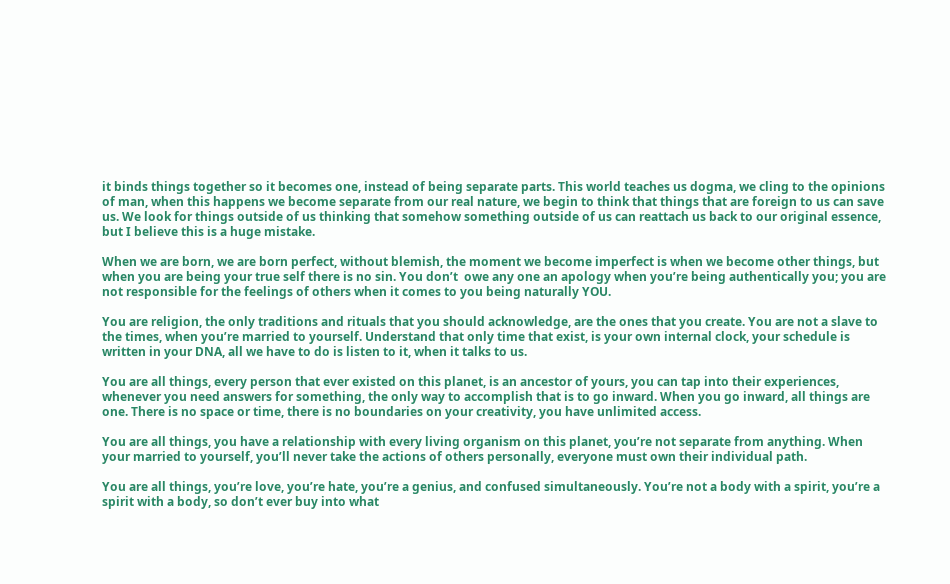it binds things together so it becomes one, instead of being separate parts. This world teaches us dogma, we cling to the opinions of man, when this happens we become separate from our real nature, we begin to think that things that are foreign to us can save us. We look for things outside of us thinking that somehow something outside of us can reattach us back to our original essence, but I believe this is a huge mistake.

When we are born, we are born perfect, without blemish, the moment we become imperfect is when we become other things, but when you are being your true self there is no sin. You don’t  owe any one an apology when you’re being authentically you; you are not responsible for the feelings of others when it comes to you being naturally YOU.

You are religion, the only traditions and rituals that you should acknowledge, are the ones that you create. You are not a slave to the times, when you’re married to yourself. Understand that only time that exist, is your own internal clock, your schedule is written in your DNA, all we have to do is listen to it, when it talks to us.

You are all things, every person that ever existed on this planet, is an ancestor of yours, you can tap into their experiences, whenever you need answers for something, the only way to accomplish that is to go inward. When you go inward, all things are one. There is no space or time, there is no boundaries on your creativity, you have unlimited access.

You are all things, you have a relationship with every living organism on this planet, you’re not separate from anything. When your married to yourself, you’ll never take the actions of others personally, everyone must own their individual path.

You are all things, you’re love, you’re hate, you’re a genius, and confused simultaneously. You’re not a body with a spirit, you’re a spirit with a body, so don’t ever buy into what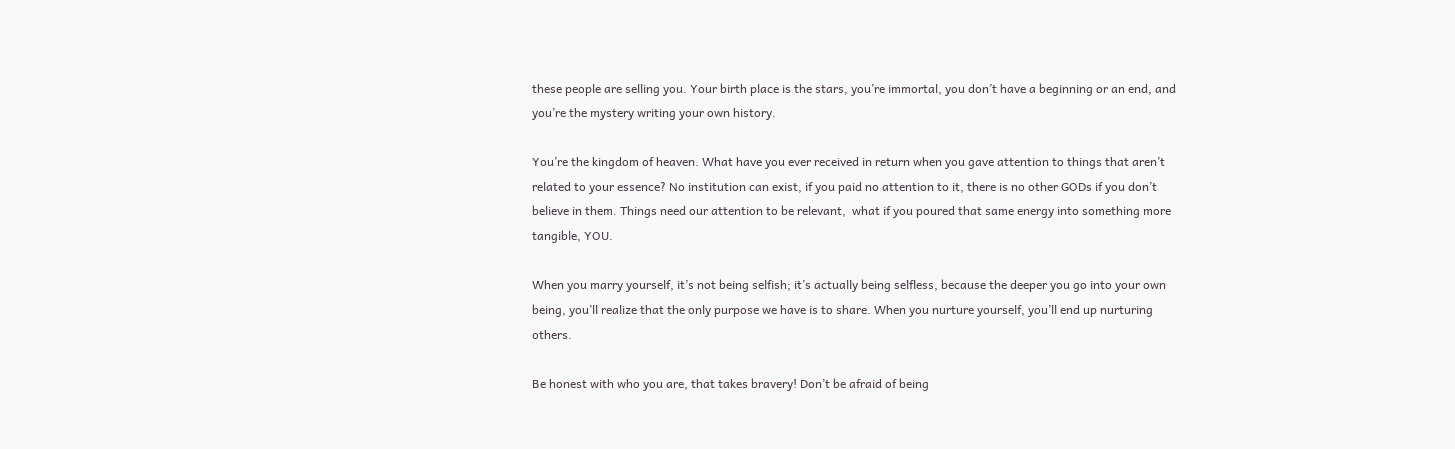these people are selling you. Your birth place is the stars, you’re immortal, you don’t have a beginning or an end, and you’re the mystery writing your own history.

You’re the kingdom of heaven. What have you ever received in return when you gave attention to things that aren’t related to your essence? No institution can exist, if you paid no attention to it, there is no other GODs if you don’t believe in them. Things need our attention to be relevant,  what if you poured that same energy into something more tangible, YOU.

When you marry yourself, it’s not being selfish; it’s actually being selfless, because the deeper you go into your own being, you’ll realize that the only purpose we have is to share. When you nurture yourself, you’ll end up nurturing others.

Be honest with who you are, that takes bravery! Don’t be afraid of being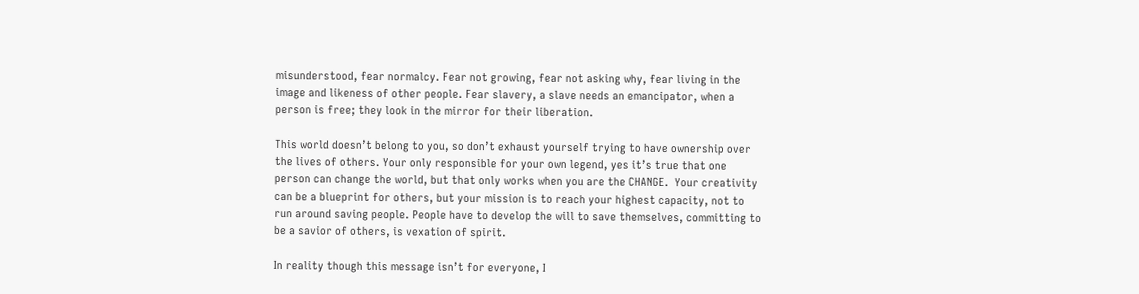misunderstood, fear normalcy. Fear not growing, fear not asking why, fear living in the image and likeness of other people. Fear slavery, a slave needs an emancipator, when a person is free; they look in the mirror for their liberation.

This world doesn’t belong to you, so don’t exhaust yourself trying to have ownership over the lives of others. Your only responsible for your own legend, yes it’s true that one person can change the world, but that only works when you are the CHANGE.  Your creativity can be a blueprint for others, but your mission is to reach your highest capacity, not to run around saving people. People have to develop the will to save themselves, committing to be a savior of others, is vexation of spirit.

In reality though this message isn’t for everyone, I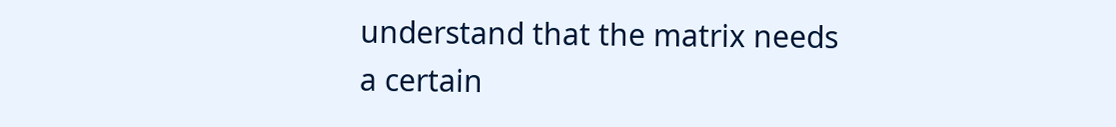understand that the matrix needs a certain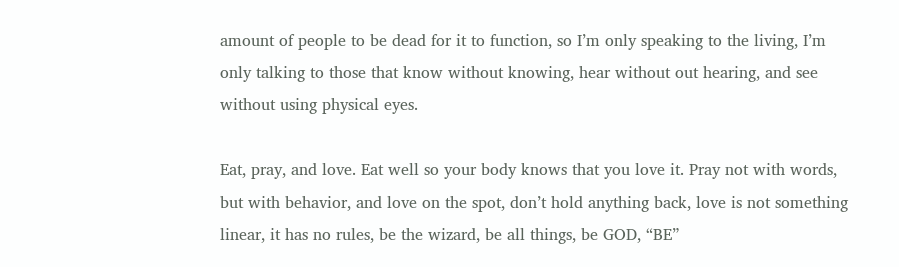amount of people to be dead for it to function, so I’m only speaking to the living, I’m only talking to those that know without knowing, hear without out hearing, and see without using physical eyes.

Eat, pray, and love. Eat well so your body knows that you love it. Pray not with words, but with behavior, and love on the spot, don’t hold anything back, love is not something linear, it has no rules, be the wizard, be all things, be GOD, “BE”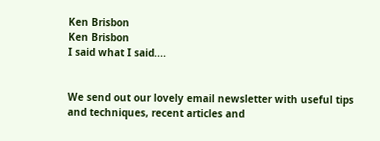Ken Brisbon
Ken Brisbon
I said what I said....


We send out our lovely email newsletter with useful tips and techniques, recent articles and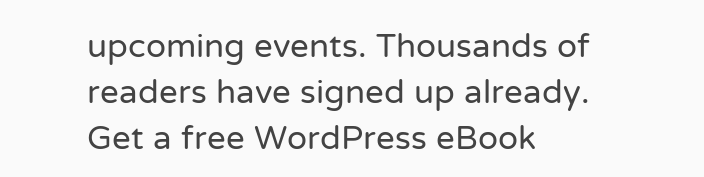upcoming events. Thousands of readers have signed up already. Get a free WordPress eBook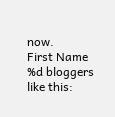now.
First Name
%d bloggers like this: